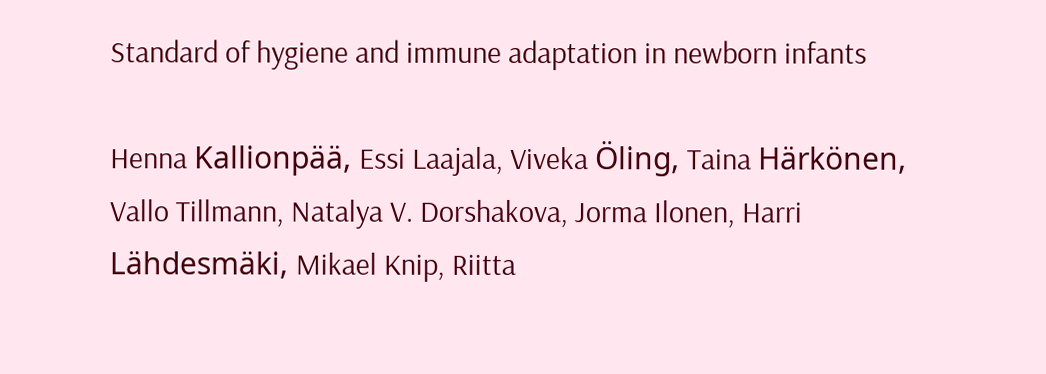Standard of hygiene and immune adaptation in newborn infants

Henna Kallionpää, Essi Laajala, Viveka Öling, Taina Härkönen, Vallo Tillmann, Natalya V. Dorshakova, Jorma Ilonen, Harri Lähdesmäki, Mikael Knip, Riitta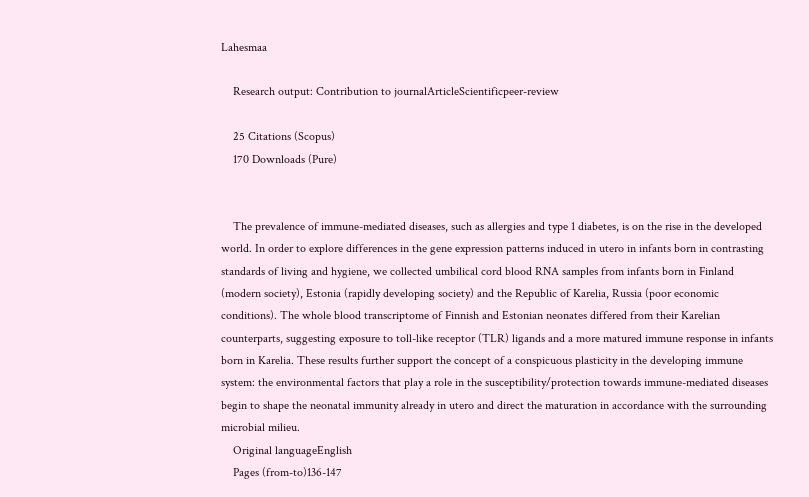Lahesmaa

    Research output: Contribution to journalArticleScientificpeer-review

    25 Citations (Scopus)
    170 Downloads (Pure)


    The prevalence of immune-mediated diseases, such as allergies and type 1 diabetes, is on the rise in the developed world. In order to explore differences in the gene expression patterns induced in utero in infants born in contrasting standards of living and hygiene, we collected umbilical cord blood RNA samples from infants born in Finland (modern society), Estonia (rapidly developing society) and the Republic of Karelia, Russia (poor economic conditions). The whole blood transcriptome of Finnish and Estonian neonates differed from their Karelian counterparts, suggesting exposure to toll-like receptor (TLR) ligands and a more matured immune response in infants born in Karelia. These results further support the concept of a conspicuous plasticity in the developing immune system: the environmental factors that play a role in the susceptibility/protection towards immune-mediated diseases begin to shape the neonatal immunity already in utero and direct the maturation in accordance with the surrounding microbial milieu.
    Original languageEnglish
    Pages (from-to)136-147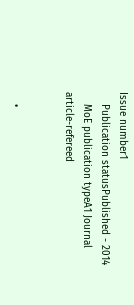Issue number1
    Publication statusPublished - 2014
    MoE publication typeA1 Journal article-refereed


    •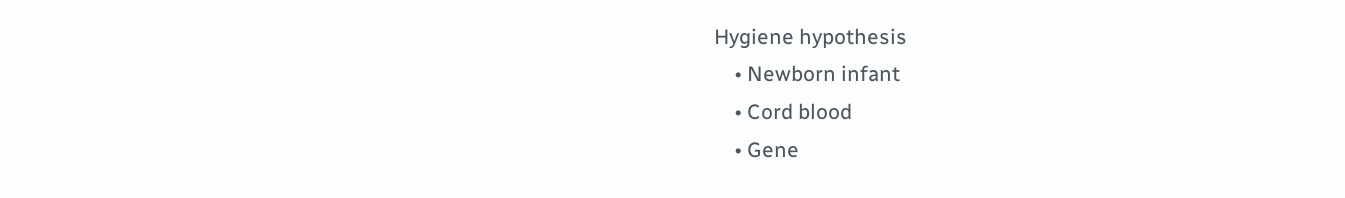Hygiene hypothesis
    • Newborn infant
    • Cord blood
    • Gene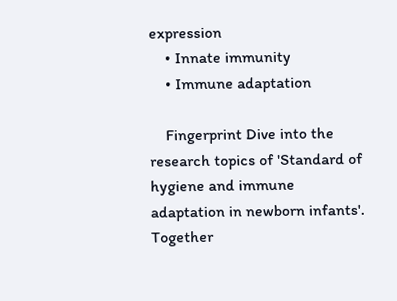expression
    • Innate immunity
    • Immune adaptation

    Fingerprint Dive into the research topics of 'Standard of hygiene and immune adaptation in newborn infants'. Together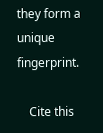they form a unique fingerprint.

    Cite this